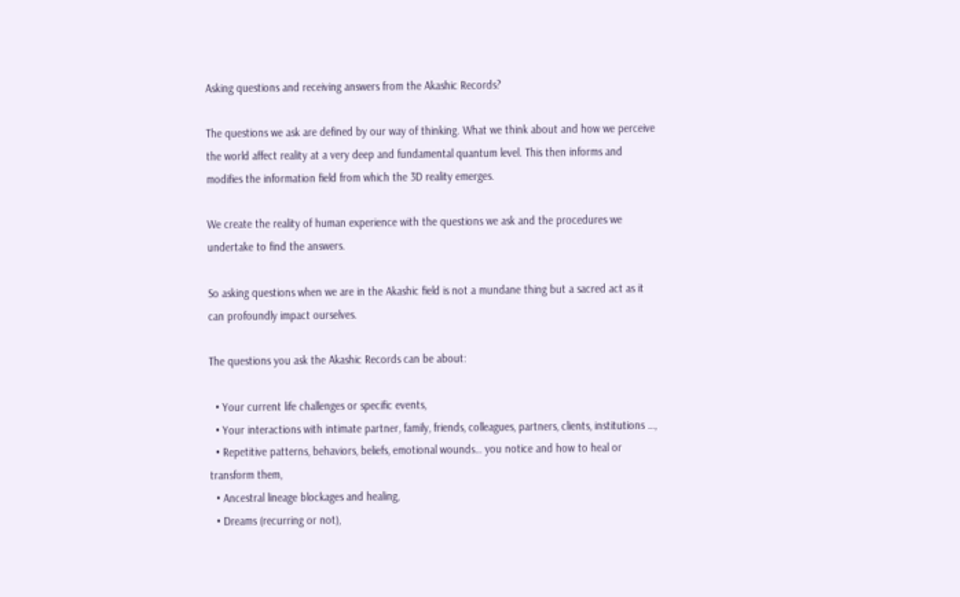Asking questions and receiving answers from the Akashic Records?

The questions we ask are defined by our way of thinking. What we think about and how we perceive the world affect reality at a very deep and fundamental quantum level. This then informs and modifies the information field from which the 3D reality emerges.

We create the reality of human experience with the questions we ask and the procedures we undertake to find the answers.

So asking questions when we are in the Akashic field is not a mundane thing but a sacred act as it can profoundly impact ourselves.

The questions you ask the Akashic Records can be about:

  • Your current life challenges or specific events,
  • Your interactions with intimate partner, family, friends, colleagues, partners, clients, institutions …,
  • Repetitive patterns, behaviors, beliefs, emotional wounds… you notice and how to heal or transform them,
  • Ancestral lineage blockages and healing,
  • Dreams (recurring or not),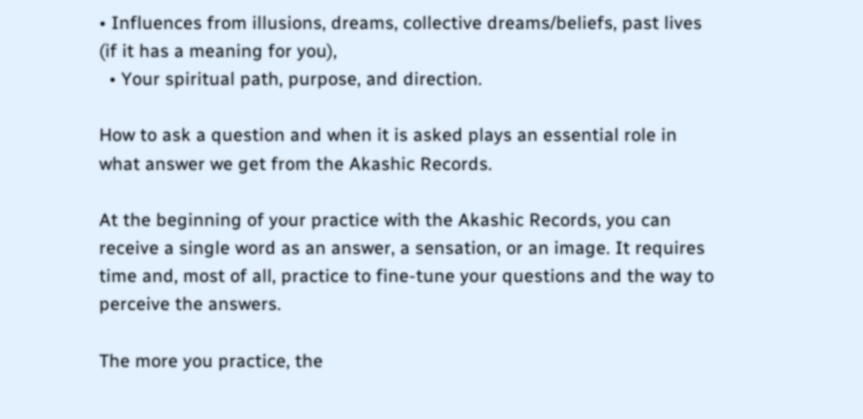• Influences from illusions, dreams, collective dreams/beliefs, past lives (if it has a meaning for you),
  • Your spiritual path, purpose, and direction.

How to ask a question and when it is asked plays an essential role in what answer we get from the Akashic Records.

At the beginning of your practice with the Akashic Records, you can receive a single word as an answer, a sensation, or an image. It requires time and, most of all, practice to fine-tune your questions and the way to perceive the answers.

The more you practice, the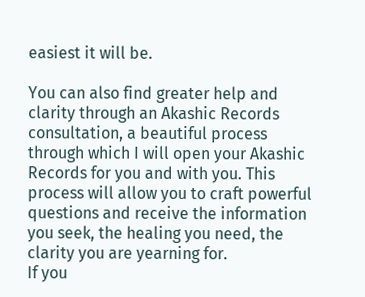easiest it will be.

You can also find greater help and clarity through an Akashic Records consultation, a beautiful process through which I will open your Akashic Records for you and with you. This process will allow you to craft powerful questions and receive the information you seek, the healing you need, the clarity you are yearning for.
If you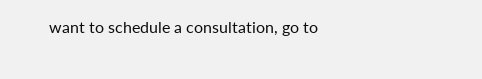want to schedule a consultation, go to